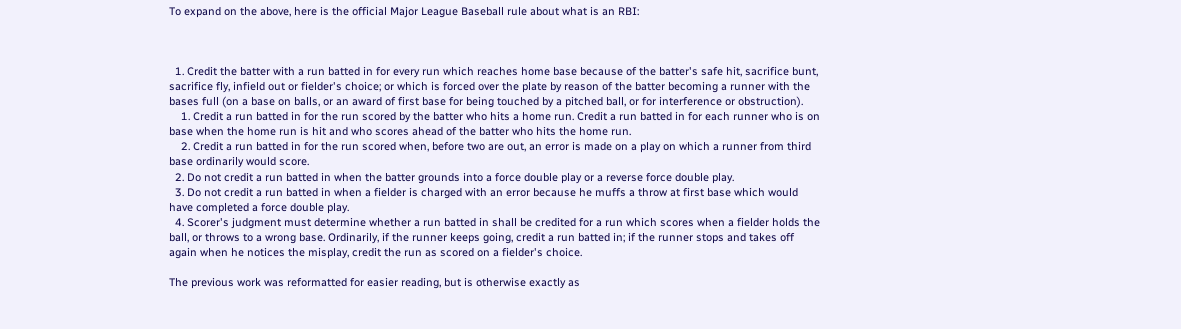To expand on the above, here is the official Major League Baseball rule about what is an RBI:



  1. Credit the batter with a run batted in for every run which reaches home base because of the batter's safe hit, sacrifice bunt, sacrifice fly, infield out or fielder's choice; or which is forced over the plate by reason of the batter becoming a runner with the bases full (on a base on balls, or an award of first base for being touched by a pitched ball, or for interference or obstruction).
    1. Credit a run batted in for the run scored by the batter who hits a home run. Credit a run batted in for each runner who is on base when the home run is hit and who scores ahead of the batter who hits the home run.
    2. Credit a run batted in for the run scored when, before two are out, an error is made on a play on which a runner from third base ordinarily would score.
  2. Do not credit a run batted in when the batter grounds into a force double play or a reverse force double play.
  3. Do not credit a run batted in when a fielder is charged with an error because he muffs a throw at first base which would have completed a force double play.
  4. Scorer's judgment must determine whether a run batted in shall be credited for a run which scores when a fielder holds the ball, or throws to a wrong base. Ordinarily, if the runner keeps going, credit a run batted in; if the runner stops and takes off again when he notices the misplay, credit the run as scored on a fielder's choice.

The previous work was reformatted for easier reading, but is otherwise exactly as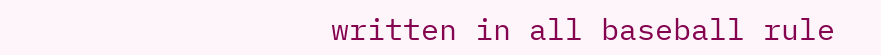written in all baseball rule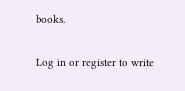books.

Log in or register to write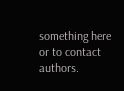something here or to contact authors.